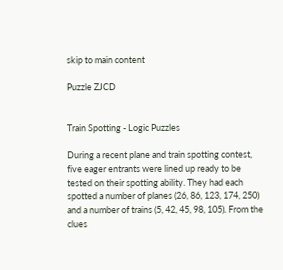skip to main content

Puzzle ZJCD


Train Spotting - Logic Puzzles

During a recent plane and train spotting contest, five eager entrants were lined up ready to be tested on their spotting ability. They had each spotted a number of planes (26, 86, 123, 174, 250) and a number of trains (5, 42, 45, 98, 105). From the clues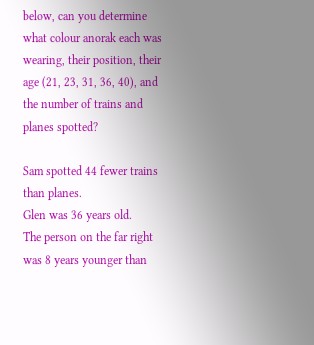below, can you determine what colour anorak each was wearing, their position, their age (21, 23, 31, 36, 40), and the number of trains and planes spotted?

Sam spotted 44 fewer trains than planes.
Glen was 36 years old.
The person on the far right was 8 years younger than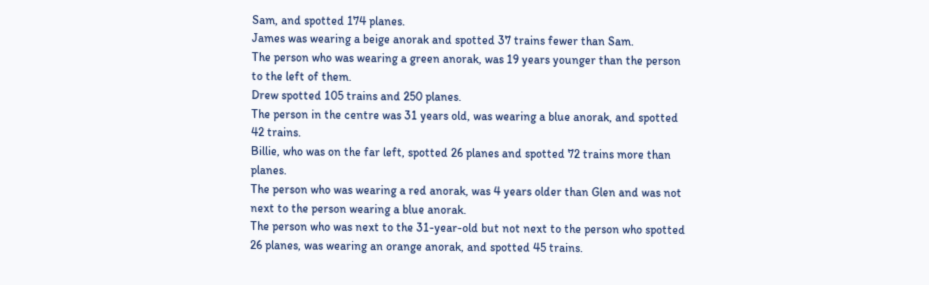Sam, and spotted 174 planes.
James was wearing a beige anorak and spotted 37 trains fewer than Sam.
The person who was wearing a green anorak, was 19 years younger than the person to the left of them.
Drew spotted 105 trains and 250 planes.
The person in the centre was 31 years old, was wearing a blue anorak, and spotted 42 trains.
Billie, who was on the far left, spotted 26 planes and spotted 72 trains more than planes.
The person who was wearing a red anorak, was 4 years older than Glen and was not next to the person wearing a blue anorak.
The person who was next to the 31-year-old but not next to the person who spotted 26 planes, was wearing an orange anorak, and spotted 45 trains.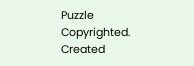Puzzle Copyrighted. Created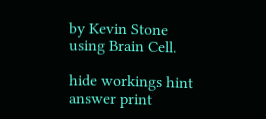by Kevin Stone using Brain Cell.

hide workings hint answer print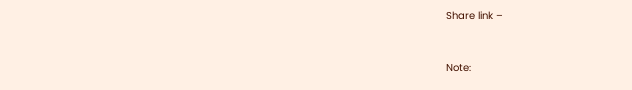Share link –



Note: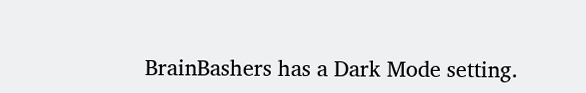BrainBashers has a Dark Mode setting.